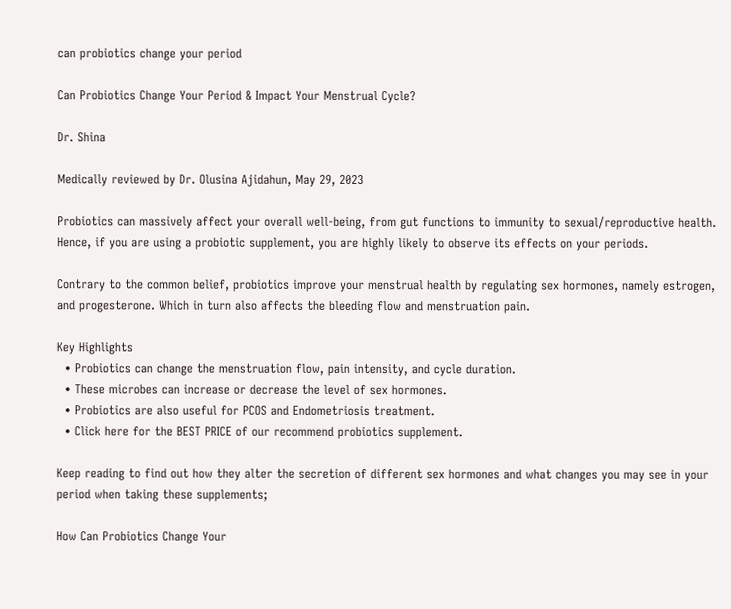can probiotics change your period

Can Probiotics Change Your Period & Impact Your Menstrual Cycle?

Dr. Shina

Medically reviewed by Dr. Olusina Ajidahun, May 29, 2023

Probiotics can massively affect your overall well-being, from gut functions to immunity to sexual/reproductive health. Hence, if you are using a probiotic supplement, you are highly likely to observe its effects on your periods.

Contrary to the common belief, probiotics improve your menstrual health by regulating sex hormones, namely estrogen, and progesterone. Which in turn also affects the bleeding flow and menstruation pain.

Key Highlights
  • Probiotics can change the menstruation flow, pain intensity, and cycle duration.
  • These microbes can increase or decrease the level of sex hormones.
  • Probiotics are also useful for PCOS and Endometriosis treatment.
  • Click here for the BEST PRICE of our recommend probiotics supplement.

Keep reading to find out how they alter the secretion of different sex hormones and what changes you may see in your period when taking these supplements;

How Can Probiotics Change Your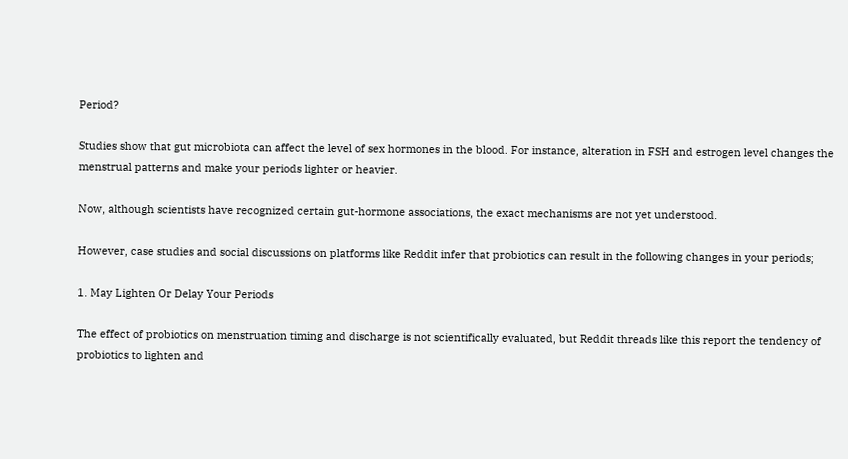Period?

Studies show that gut microbiota can affect the level of sex hormones in the blood. For instance, alteration in FSH and estrogen level changes the menstrual patterns and make your periods lighter or heavier.

Now, although scientists have recognized certain gut-hormone associations, the exact mechanisms are not yet understood.

However, case studies and social discussions on platforms like Reddit infer that probiotics can result in the following changes in your periods;

1. May Lighten Or Delay Your Periods

The effect of probiotics on menstruation timing and discharge is not scientifically evaluated, but Reddit threads like this report the tendency of probiotics to lighten and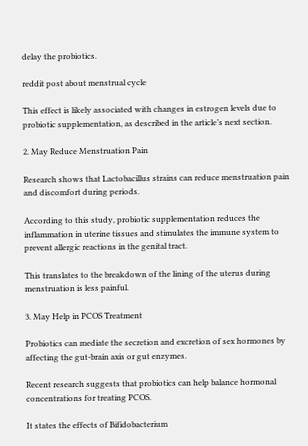delay the probiotics.

reddit post about menstrual cycle

This effect is likely associated with changes in estrogen levels due to probiotic supplementation, as described in the article’s next section.

2. May Reduce Menstruation Pain

Research shows that Lactobacillus strains can reduce menstruation pain and discomfort during periods.

According to this study, probiotic supplementation reduces the inflammation in uterine tissues and stimulates the immune system to prevent allergic reactions in the genital tract.

This translates to the breakdown of the lining of the uterus during menstruation is less painful.

3. May Help in PCOS Treatment

Probiotics can mediate the secretion and excretion of sex hormones by affecting the gut-brain axis or gut enzymes.

Recent research suggests that probiotics can help balance hormonal concentrations for treating PCOS.

It states the effects of Bifidobacterium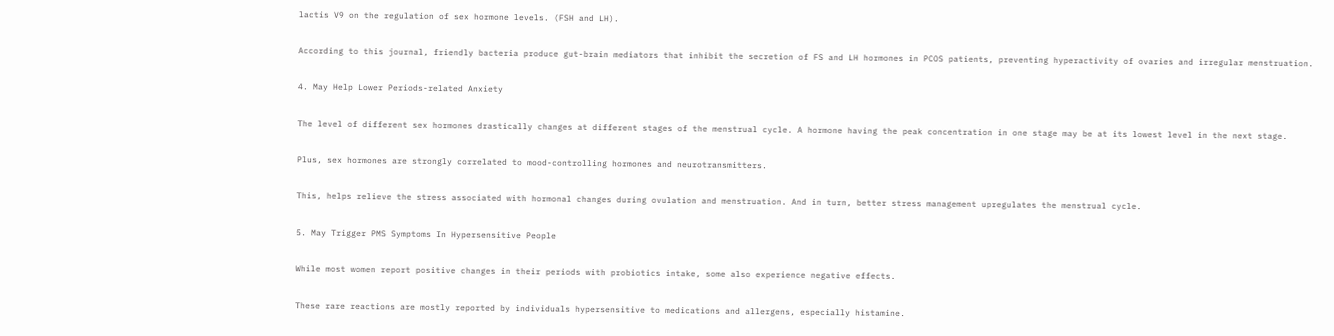lactis V9 on the regulation of sex hormone levels. (FSH and LH).

According to this journal, friendly bacteria produce gut-brain mediators that inhibit the secretion of FS and LH hormones in PCOS patients, preventing hyperactivity of ovaries and irregular menstruation.

4. May Help Lower Periods-related Anxiety

The level of different sex hormones drastically changes at different stages of the menstrual cycle. A hormone having the peak concentration in one stage may be at its lowest level in the next stage.

Plus, sex hormones are strongly correlated to mood-controlling hormones and neurotransmitters.

This, helps relieve the stress associated with hormonal changes during ovulation and menstruation. And in turn, better stress management upregulates the menstrual cycle.

5. May Trigger PMS Symptoms In Hypersensitive People

While most women report positive changes in their periods with probiotics intake, some also experience negative effects.

These rare reactions are mostly reported by individuals hypersensitive to medications and allergens, especially histamine.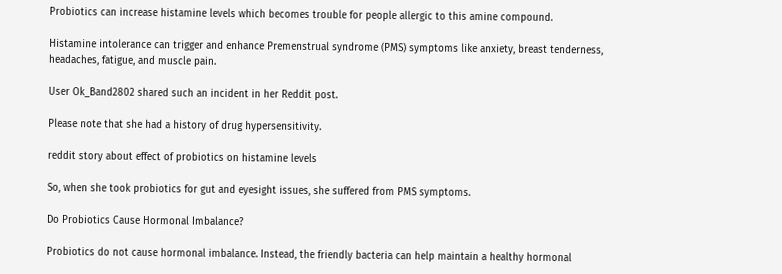Probiotics can increase histamine levels which becomes trouble for people allergic to this amine compound.

Histamine intolerance can trigger and enhance Premenstrual syndrome (PMS) symptoms like anxiety, breast tenderness, headaches, fatigue, and muscle pain.

User Ok_Band2802 shared such an incident in her Reddit post.

Please note that she had a history of drug hypersensitivity.

reddit story about effect of probiotics on histamine levels

So, when she took probiotics for gut and eyesight issues, she suffered from PMS symptoms.

Do Probiotics Cause Hormonal Imbalance?

Probiotics do not cause hormonal imbalance. Instead, the friendly bacteria can help maintain a healthy hormonal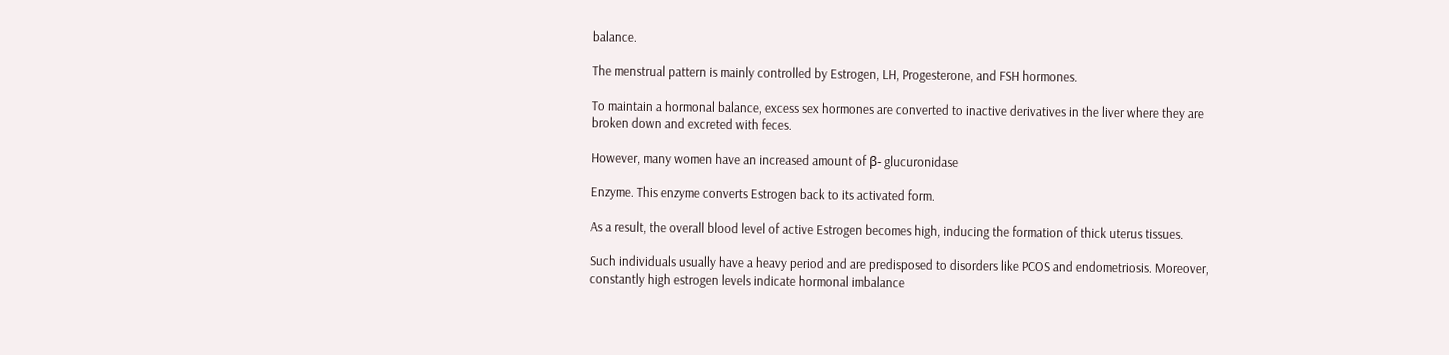balance.

The menstrual pattern is mainly controlled by Estrogen, LH, Progesterone, and FSH hormones.

To maintain a hormonal balance, excess sex hormones are converted to inactive derivatives in the liver where they are broken down and excreted with feces.

However, many women have an increased amount of β- glucuronidase

Enzyme. This enzyme converts Estrogen back to its activated form.

As a result, the overall blood level of active Estrogen becomes high, inducing the formation of thick uterus tissues.

Such individuals usually have a heavy period and are predisposed to disorders like PCOS and endometriosis. Moreover, constantly high estrogen levels indicate hormonal imbalance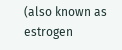(also known as estrogen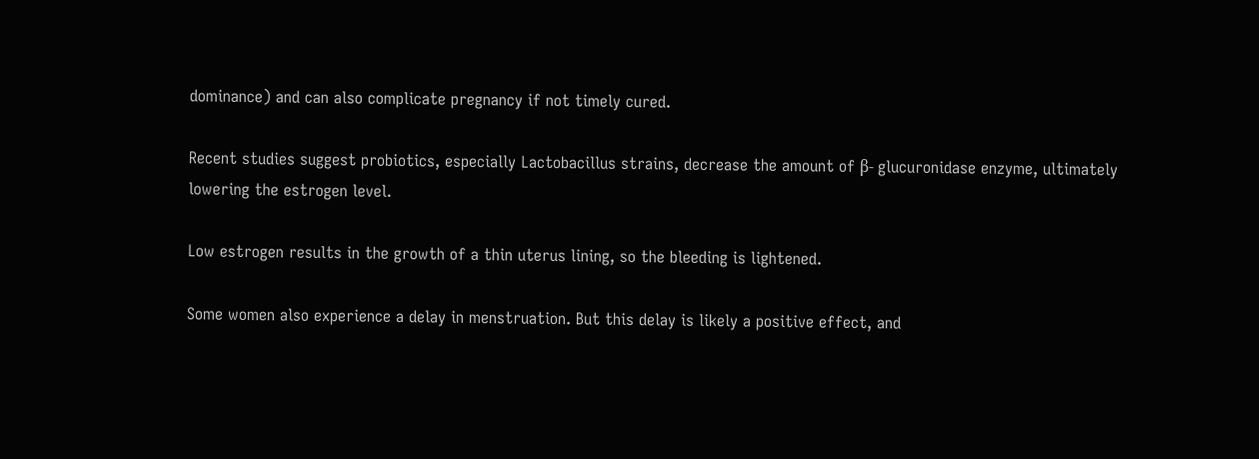dominance) and can also complicate pregnancy if not timely cured.

Recent studies suggest probiotics, especially Lactobacillus strains, decrease the amount of β- glucuronidase enzyme, ultimately lowering the estrogen level.

Low estrogen results in the growth of a thin uterus lining, so the bleeding is lightened.

Some women also experience a delay in menstruation. But this delay is likely a positive effect, and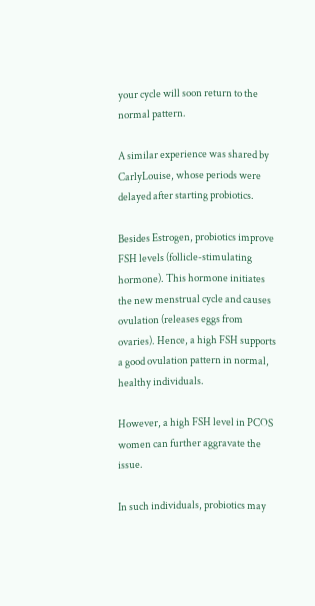your cycle will soon return to the normal pattern.

A similar experience was shared by CarlyLouise, whose periods were delayed after starting probiotics.

Besides Estrogen, probiotics improve FSH levels (follicle-stimulating hormone). This hormone initiates the new menstrual cycle and causes ovulation (releases eggs from ovaries). Hence, a high FSH supports a good ovulation pattern in normal, healthy individuals.

However, a high FSH level in PCOS women can further aggravate the issue.

In such individuals, probiotics may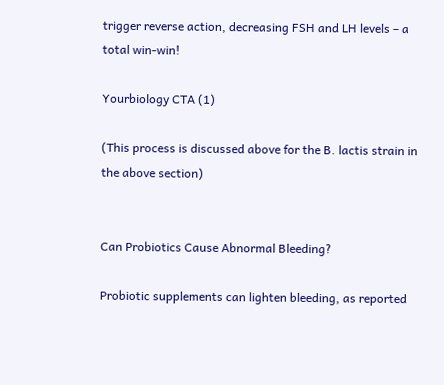trigger reverse action, decreasing FSH and LH levels – a total win-win!

Yourbiology CTA (1)

(This process is discussed above for the B. lactis strain in the above section)


Can Probiotics Cause Abnormal Bleeding?

Probiotic supplements can lighten bleeding, as reported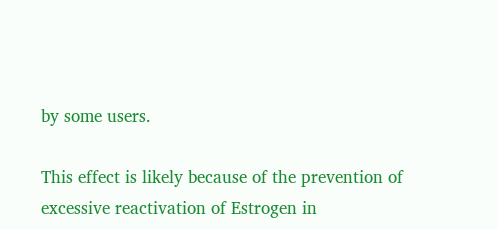by some users.

This effect is likely because of the prevention of excessive reactivation of Estrogen in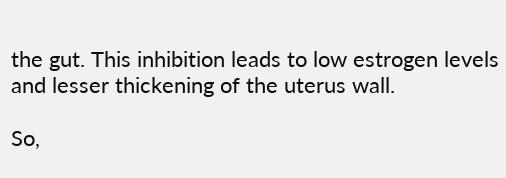the gut. This inhibition leads to low estrogen levels and lesser thickening of the uterus wall.

So,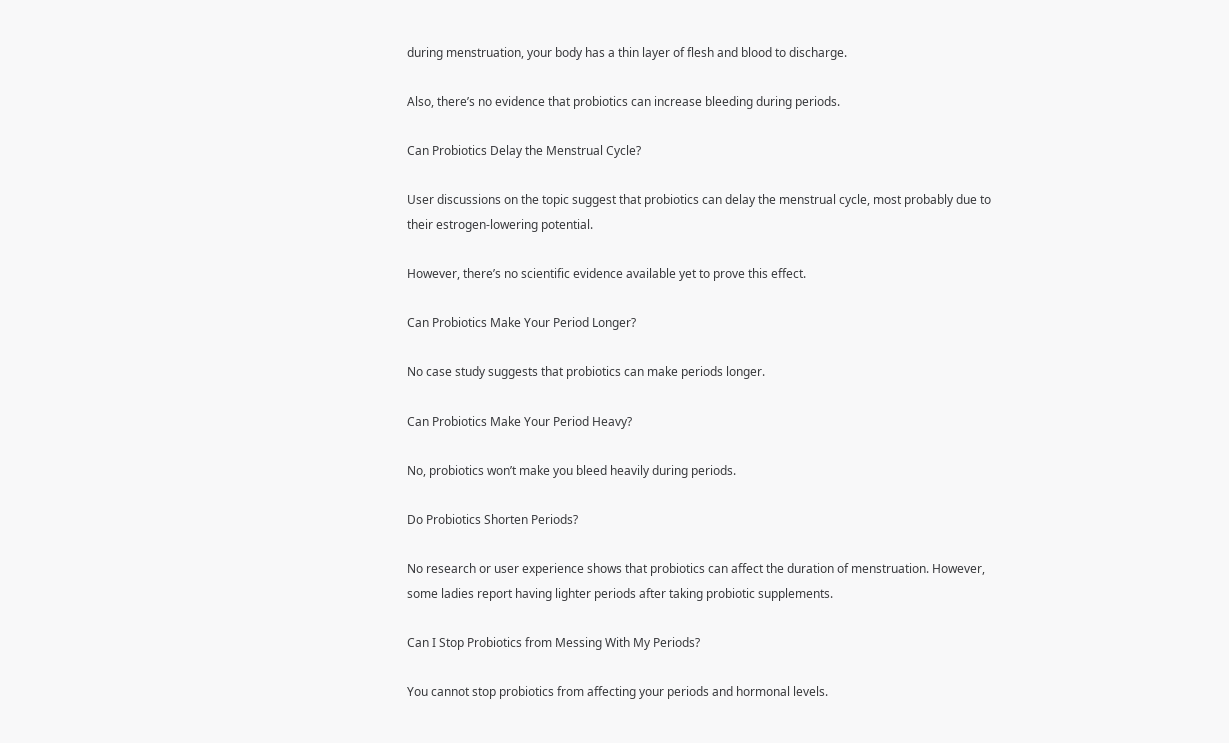during menstruation, your body has a thin layer of flesh and blood to discharge.

Also, there’s no evidence that probiotics can increase bleeding during periods.

Can Probiotics Delay the Menstrual Cycle?

User discussions on the topic suggest that probiotics can delay the menstrual cycle, most probably due to their estrogen-lowering potential.

However, there’s no scientific evidence available yet to prove this effect.

Can Probiotics Make Your Period Longer?

No case study suggests that probiotics can make periods longer.

Can Probiotics Make Your Period Heavy?

No, probiotics won’t make you bleed heavily during periods.

Do Probiotics Shorten Periods?

No research or user experience shows that probiotics can affect the duration of menstruation. However, some ladies report having lighter periods after taking probiotic supplements.

Can I Stop Probiotics from Messing With My Periods?

You cannot stop probiotics from affecting your periods and hormonal levels.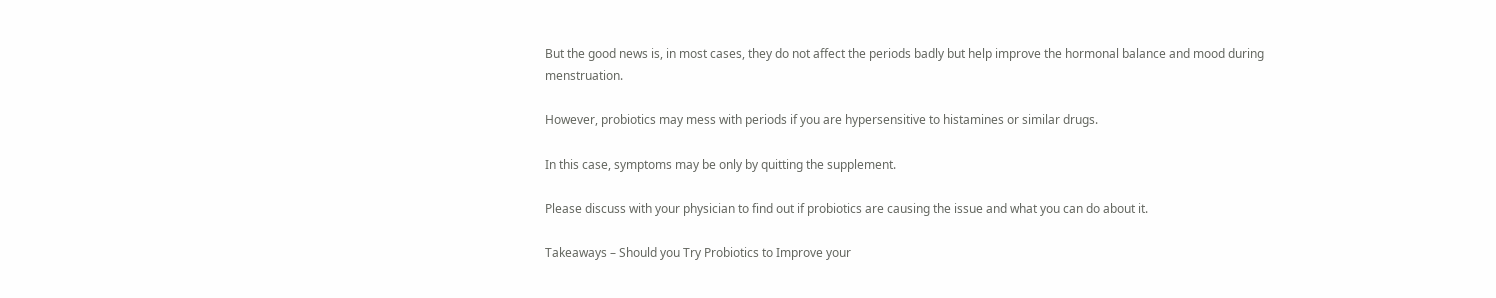But the good news is, in most cases, they do not affect the periods badly but help improve the hormonal balance and mood during menstruation.

However, probiotics may mess with periods if you are hypersensitive to histamines or similar drugs.

In this case, symptoms may be only by quitting the supplement.

Please discuss with your physician to find out if probiotics are causing the issue and what you can do about it.

Takeaways – Should you Try Probiotics to Improve your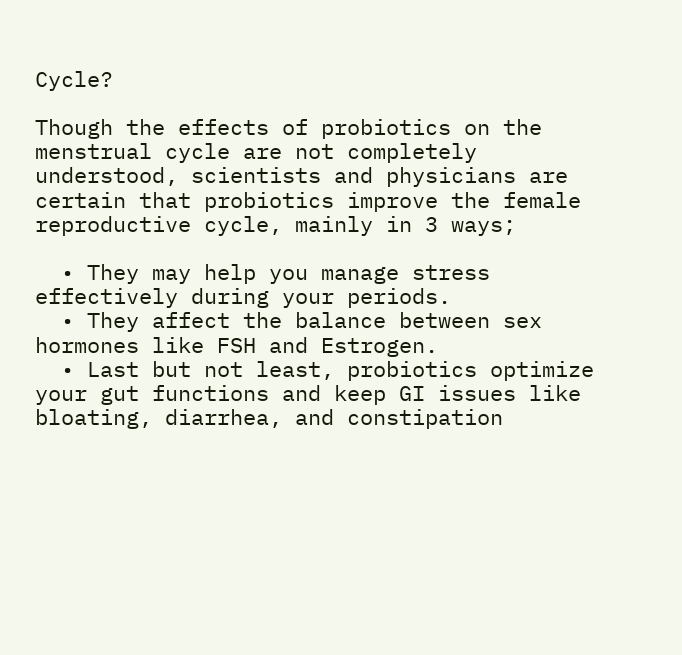Cycle?

Though the effects of probiotics on the menstrual cycle are not completely understood, scientists and physicians are certain that probiotics improve the female reproductive cycle, mainly in 3 ways;

  • They may help you manage stress effectively during your periods.
  • They affect the balance between sex hormones like FSH and Estrogen.
  • Last but not least, probiotics optimize your gut functions and keep GI issues like bloating, diarrhea, and constipation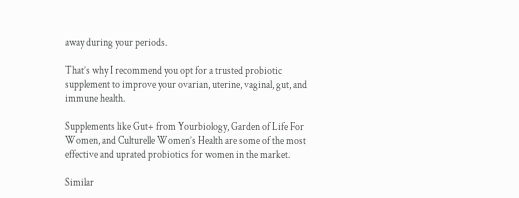away during your periods.

That’s why I recommend you opt for a trusted probiotic supplement to improve your ovarian, uterine, vaginal, gut, and immune health.

Supplements like Gut+ from Yourbiology, Garden of Life For Women, and Culturelle Women’s Health are some of the most effective and uprated probiotics for women in the market.

Similar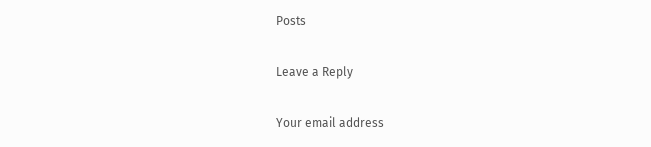Posts

Leave a Reply

Your email address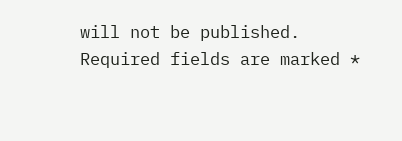will not be published. Required fields are marked *